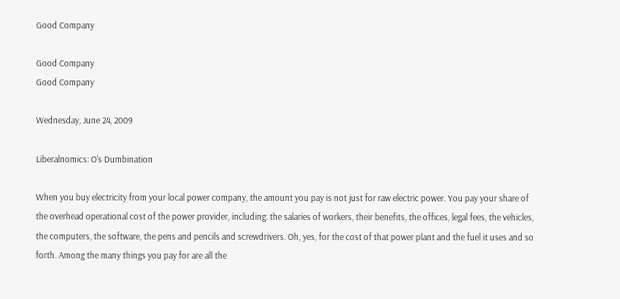Good Company

Good Company
Good Company

Wednesday, June 24, 2009

Liberalnomics: O's Dumbination

When you buy electricity from your local power company, the amount you pay is not just for raw electric power. You pay your share of the overhead operational cost of the power provider, including: the salaries of workers, their benefits, the offices, legal fees, the vehicles, the computers, the software, the pens and pencils and screwdrivers. Oh, yes, for the cost of that power plant and the fuel it uses and so forth. Among the many things you pay for are all the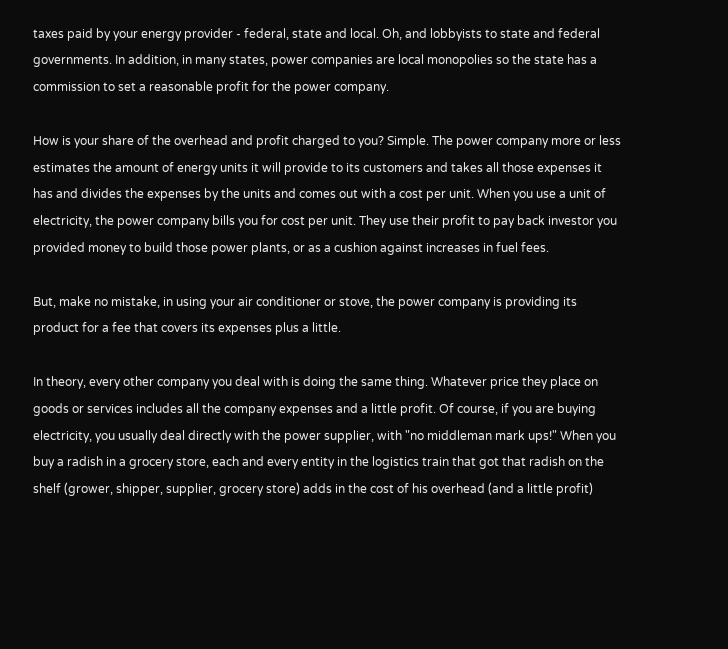taxes paid by your energy provider - federal, state and local. Oh, and lobbyists to state and federal governments. In addition, in many states, power companies are local monopolies so the state has a commission to set a reasonable profit for the power company.

How is your share of the overhead and profit charged to you? Simple. The power company more or less estimates the amount of energy units it will provide to its customers and takes all those expenses it has and divides the expenses by the units and comes out with a cost per unit. When you use a unit of electricity, the power company bills you for cost per unit. They use their profit to pay back investor you provided money to build those power plants, or as a cushion against increases in fuel fees.

But, make no mistake, in using your air conditioner or stove, the power company is providing its product for a fee that covers its expenses plus a little.

In theory, every other company you deal with is doing the same thing. Whatever price they place on goods or services includes all the company expenses and a little profit. Of course, if you are buying electricity, you usually deal directly with the power supplier, with "no middleman mark ups!" When you buy a radish in a grocery store, each and every entity in the logistics train that got that radish on the shelf (grower, shipper, supplier, grocery store) adds in the cost of his overhead (and a little profit)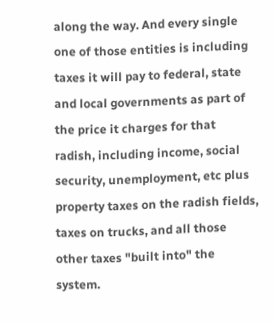along the way. And every single one of those entities is including taxes it will pay to federal, state and local governments as part of the price it charges for that radish, including income, social security, unemployment, etc plus property taxes on the radish fields, taxes on trucks, and all those other taxes "built into" the system.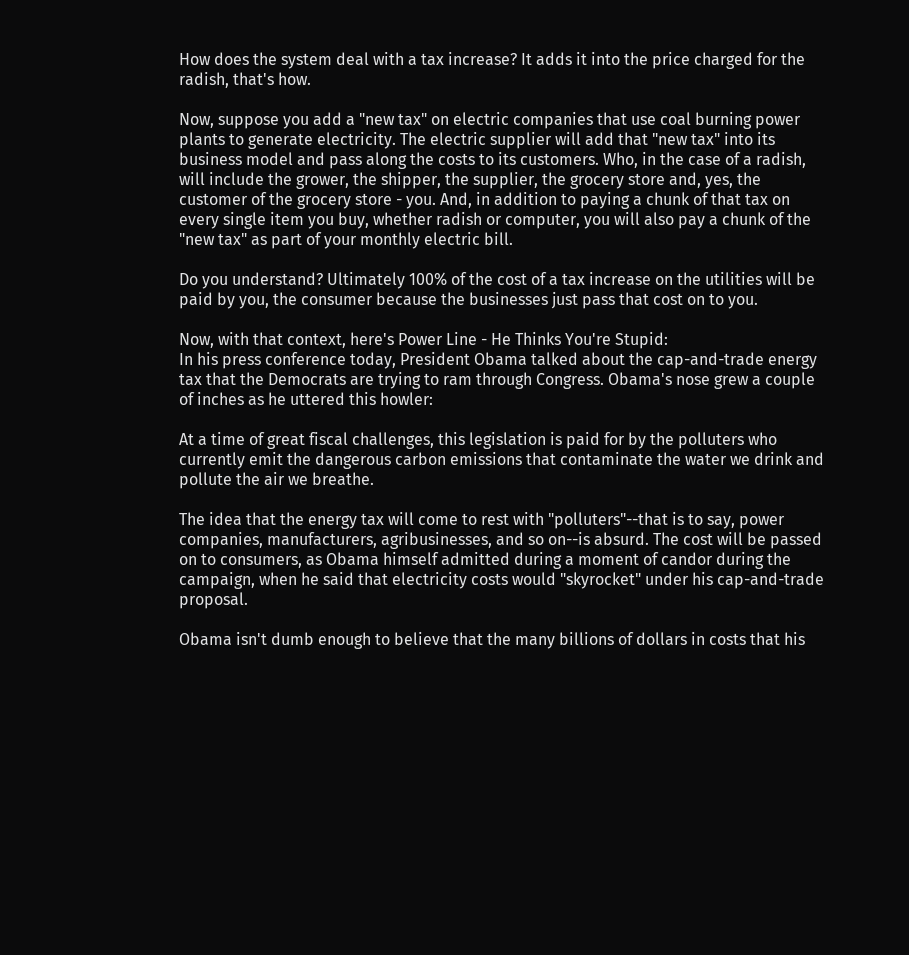How does the system deal with a tax increase? It adds it into the price charged for the radish, that's how.

Now, suppose you add a "new tax" on electric companies that use coal burning power plants to generate electricity. The electric supplier will add that "new tax" into its business model and pass along the costs to its customers. Who, in the case of a radish, will include the grower, the shipper, the supplier, the grocery store and, yes, the customer of the grocery store - you. And, in addition to paying a chunk of that tax on every single item you buy, whether radish or computer, you will also pay a chunk of the "new tax" as part of your monthly electric bill.

Do you understand? Ultimately 100% of the cost of a tax increase on the utilities will be paid by you, the consumer because the businesses just pass that cost on to you.

Now, with that context, here's Power Line - He Thinks You're Stupid:
In his press conference today, President Obama talked about the cap-and-trade energy tax that the Democrats are trying to ram through Congress. Obama's nose grew a couple of inches as he uttered this howler:

At a time of great fiscal challenges, this legislation is paid for by the polluters who currently emit the dangerous carbon emissions that contaminate the water we drink and pollute the air we breathe.

The idea that the energy tax will come to rest with "polluters"--that is to say, power companies, manufacturers, agribusinesses, and so on--is absurd. The cost will be passed on to consumers, as Obama himself admitted during a moment of candor during the campaign, when he said that electricity costs would "skyrocket" under his cap-and-trade proposal.

Obama isn't dumb enough to believe that the many billions of dollars in costs that his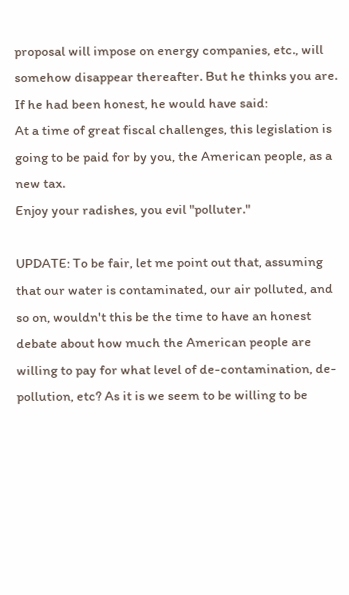proposal will impose on energy companies, etc., will somehow disappear thereafter. But he thinks you are.
If he had been honest, he would have said:
At a time of great fiscal challenges, this legislation is going to be paid for by you, the American people, as a new tax.
Enjoy your radishes, you evil "polluter."

UPDATE: To be fair, let me point out that, assuming that our water is contaminated, our air polluted, and so on, wouldn't this be the time to have an honest debate about how much the American people are willing to pay for what level of de-contamination, de-pollution, etc? As it is we seem to be willing to be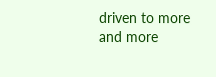driven to more and more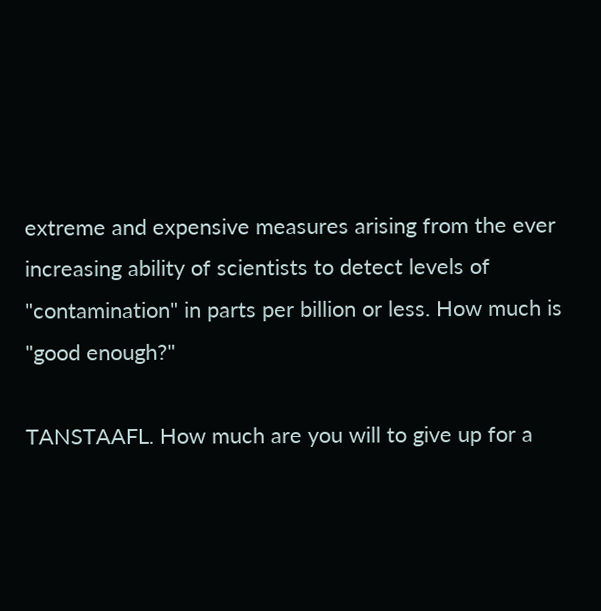extreme and expensive measures arising from the ever increasing ability of scientists to detect levels of "contamination" in parts per billion or less. How much is "good enough?"

TANSTAAFL. How much are you will to give up for a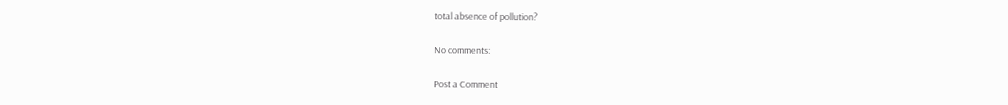total absence of pollution?

No comments:

Post a Comment